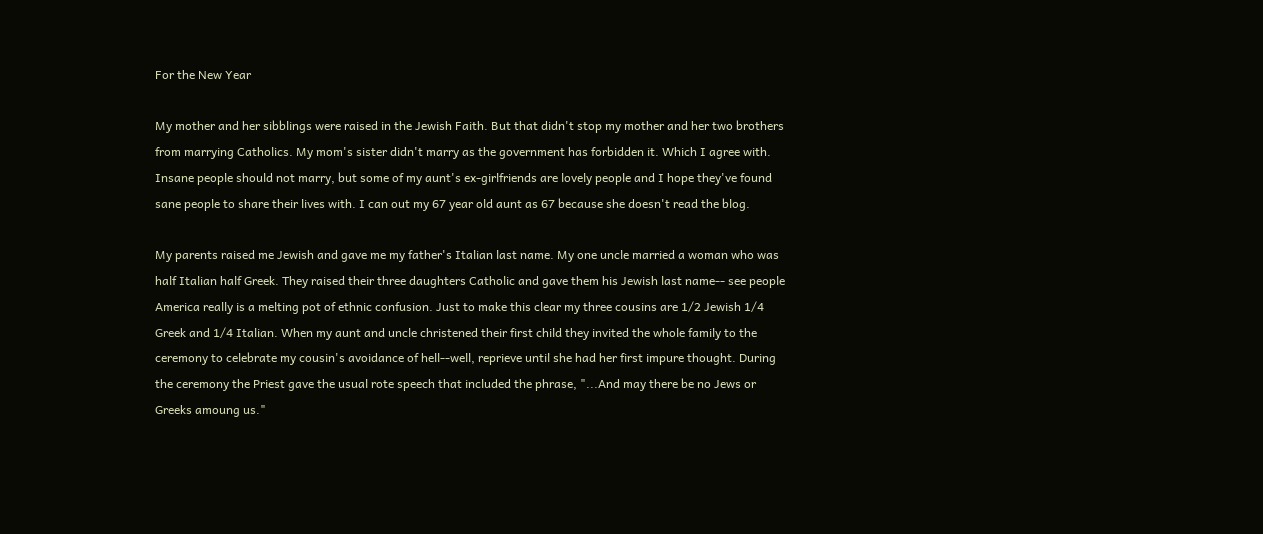For the New Year

My mother and her sibblings were raised in the Jewish Faith. But that didn't stop my mother and her two brothers from marrying Catholics. My mom's sister didn't marry as the government has forbidden it. Which I agree with. Insane people should not marry, but some of my aunt's ex-girlfriends are lovely people and I hope they've found sane people to share their lives with. I can out my 67 year old aunt as 67 because she doesn't read the blog.

My parents raised me Jewish and gave me my father's Italian last name. My one uncle married a woman who was half Italian half Greek. They raised their three daughters Catholic and gave them his Jewish last name-- see people America really is a melting pot of ethnic confusion. Just to make this clear my three cousins are 1/2 Jewish 1/4 Greek and 1/4 Italian. When my aunt and uncle christened their first child they invited the whole family to the ceremony to celebrate my cousin's avoidance of hell--well, reprieve until she had her first impure thought. During the ceremony the Priest gave the usual rote speech that included the phrase, "...And may there be no Jews or Greeks amoung us."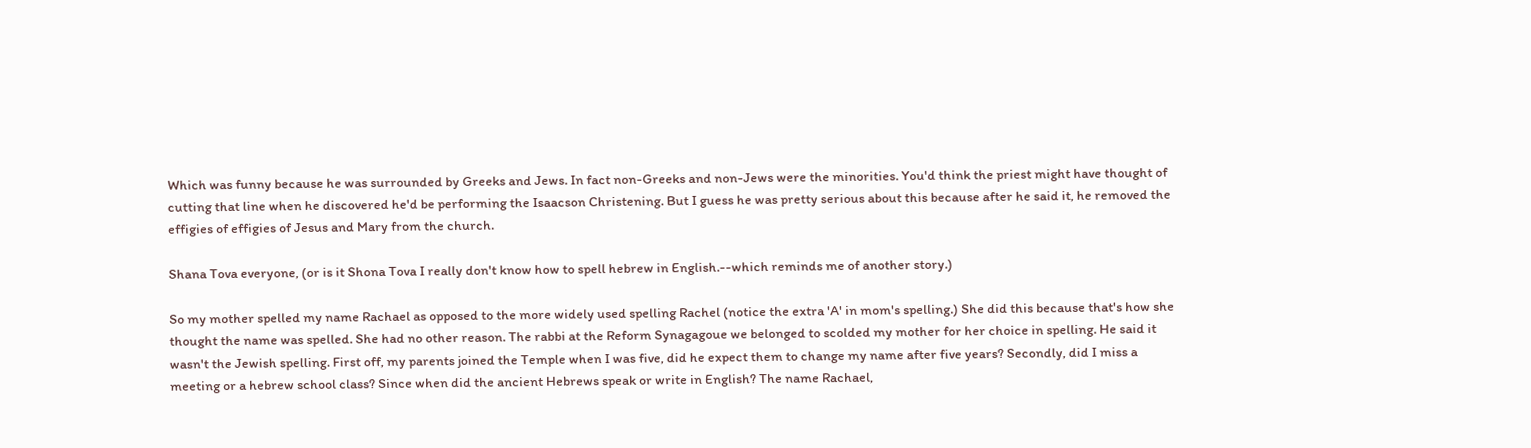Which was funny because he was surrounded by Greeks and Jews. In fact non-Greeks and non-Jews were the minorities. You'd think the priest might have thought of cutting that line when he discovered he'd be performing the Isaacson Christening. But I guess he was pretty serious about this because after he said it, he removed the effigies of effigies of Jesus and Mary from the church.

Shana Tova everyone, (or is it Shona Tova I really don't know how to spell hebrew in English.--which reminds me of another story.)

So my mother spelled my name Rachael as opposed to the more widely used spelling Rachel (notice the extra 'A' in mom's spelling.) She did this because that's how she thought the name was spelled. She had no other reason. The rabbi at the Reform Synagagoue we belonged to scolded my mother for her choice in spelling. He said it wasn't the Jewish spelling. First off, my parents joined the Temple when I was five, did he expect them to change my name after five years? Secondly, did I miss a meeting or a hebrew school class? Since when did the ancient Hebrews speak or write in English? The name Rachael,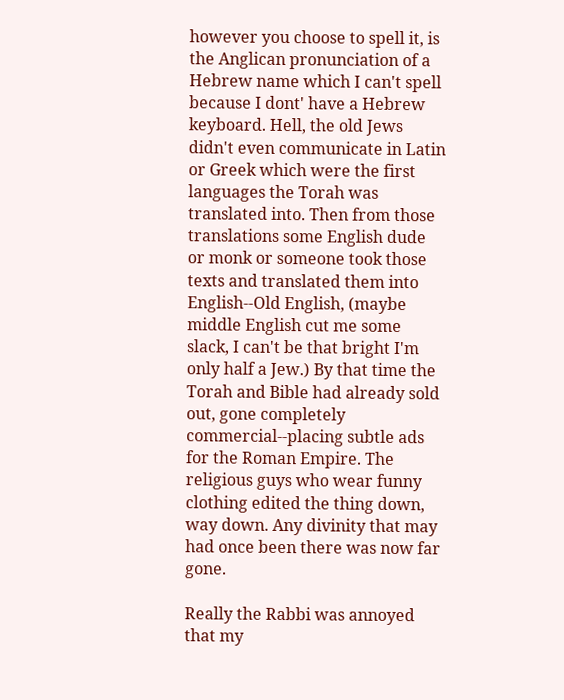however you choose to spell it, is the Anglican pronunciation of a Hebrew name which I can't spell because I dont' have a Hebrew keyboard. Hell, the old Jews didn't even communicate in Latin or Greek which were the first languages the Torah was translated into. Then from those translations some English dude or monk or someone took those texts and translated them into English--Old English, (maybe middle English cut me some slack, I can't be that bright I'm only half a Jew.) By that time the Torah and Bible had already sold out, gone completely commercial--placing subtle ads for the Roman Empire. The religious guys who wear funny clothing edited the thing down, way down. Any divinity that may had once been there was now far gone.

Really the Rabbi was annoyed that my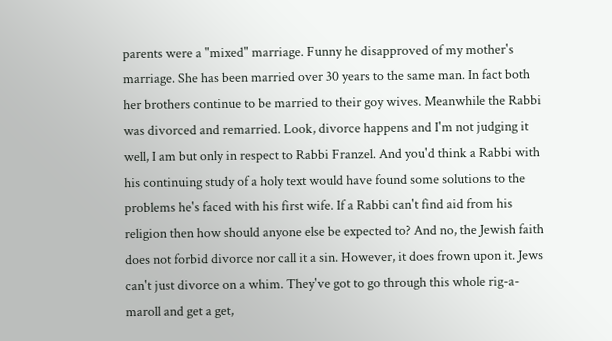parents were a "mixed" marriage. Funny he disapproved of my mother's marriage. She has been married over 30 years to the same man. In fact both her brothers continue to be married to their goy wives. Meanwhile the Rabbi was divorced and remarried. Look, divorce happens and I'm not judging it well, I am but only in respect to Rabbi Franzel. And you'd think a Rabbi with his continuing study of a holy text would have found some solutions to the problems he's faced with his first wife. If a Rabbi can't find aid from his religion then how should anyone else be expected to? And no, the Jewish faith does not forbid divorce nor call it a sin. However, it does frown upon it. Jews can't just divorce on a whim. They've got to go through this whole rig-a-maroll and get a get,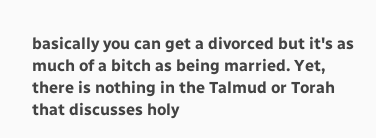basically you can get a divorced but it's as much of a bitch as being married. Yet, there is nothing in the Talmud or Torah that discusses holy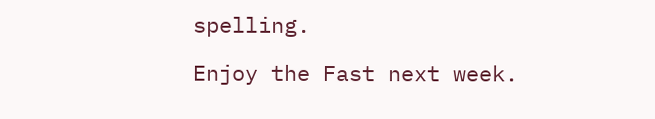spelling.

Enjoy the Fast next week.